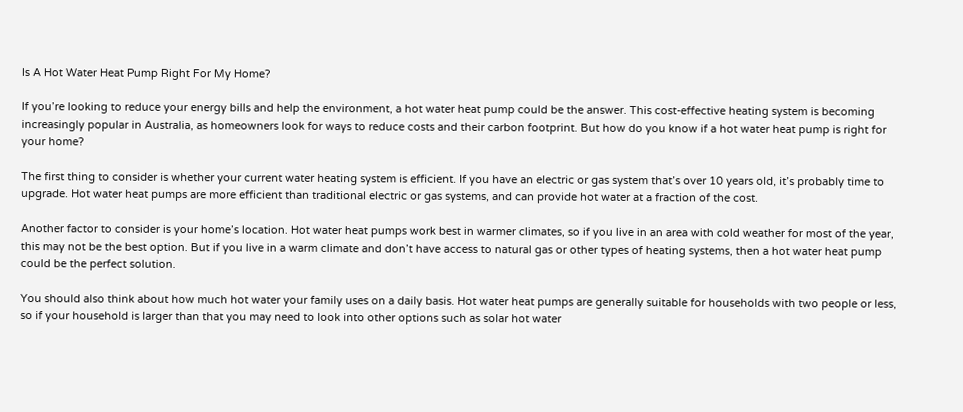Is A Hot Water Heat Pump Right For My Home?

If you’re looking to reduce your energy bills and help the environment, a hot water heat pump could be the answer. This cost-effective heating system is becoming increasingly popular in Australia, as homeowners look for ways to reduce costs and their carbon footprint. But how do you know if a hot water heat pump is right for your home?

The first thing to consider is whether your current water heating system is efficient. If you have an electric or gas system that’s over 10 years old, it’s probably time to upgrade. Hot water heat pumps are more efficient than traditional electric or gas systems, and can provide hot water at a fraction of the cost.

Another factor to consider is your home’s location. Hot water heat pumps work best in warmer climates, so if you live in an area with cold weather for most of the year, this may not be the best option. But if you live in a warm climate and don’t have access to natural gas or other types of heating systems, then a hot water heat pump could be the perfect solution.

You should also think about how much hot water your family uses on a daily basis. Hot water heat pumps are generally suitable for households with two people or less, so if your household is larger than that you may need to look into other options such as solar hot water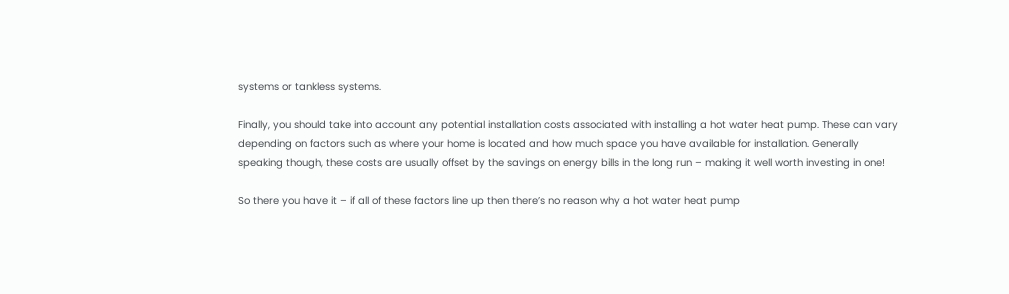systems or tankless systems.

Finally, you should take into account any potential installation costs associated with installing a hot water heat pump. These can vary depending on factors such as where your home is located and how much space you have available for installation. Generally speaking though, these costs are usually offset by the savings on energy bills in the long run – making it well worth investing in one!

So there you have it – if all of these factors line up then there’s no reason why a hot water heat pump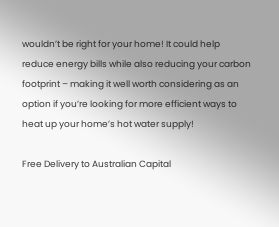wouldn’t be right for your home! It could help reduce energy bills while also reducing your carbon footprint – making it well worth considering as an option if you’re looking for more efficient ways to heat up your home’s hot water supply!

Free Delivery to Australian Capital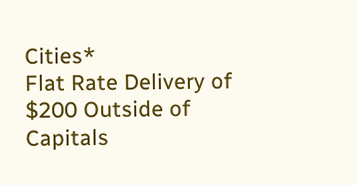Cities*
Flat Rate Delivery of $200 Outside of Capitals